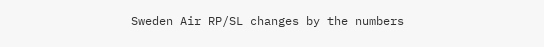Sweden Air RP/SL changes by the numbers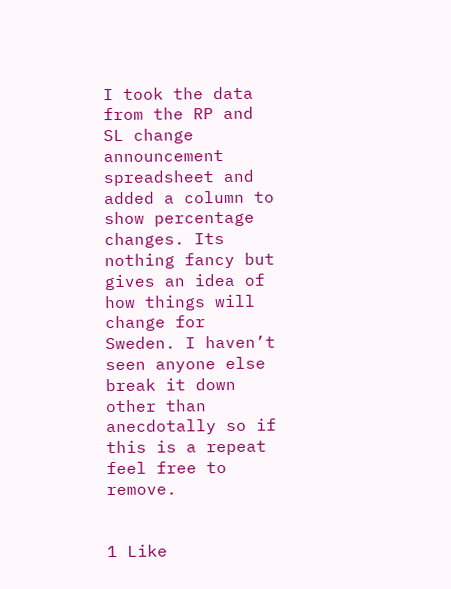I took the data from the RP and SL change announcement spreadsheet and added a column to show percentage changes. Its nothing fancy but gives an idea of how things will change for Sweden. I haven’t seen anyone else break it down other than anecdotally so if this is a repeat feel free to remove.


1 Like